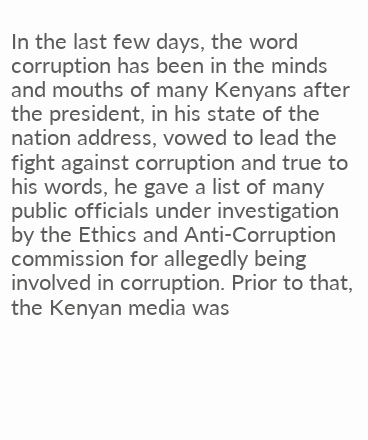In the last few days, the word corruption has been in the minds and mouths of many Kenyans after the president, in his state of the nation address, vowed to lead the fight against corruption and true to his words, he gave a list of many public officials under investigation by the Ethics and Anti-Corruption commission for allegedly being involved in corruption. Prior to that, the Kenyan media was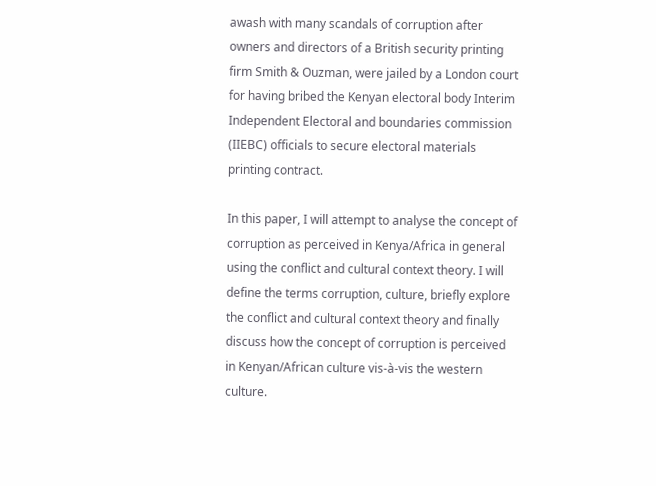awash with many scandals of corruption after owners and directors of a British security printing firm Smith & Ouzman, were jailed by a London court for having bribed the Kenyan electoral body Interim Independent Electoral and boundaries commission (IIEBC) officials to secure electoral materials printing contract.

In this paper, I will attempt to analyse the concept of corruption as perceived in Kenya/Africa in general using the conflict and cultural context theory. I will define the terms corruption, culture, briefly explore the conflict and cultural context theory and finally discuss how the concept of corruption is perceived in Kenyan/African culture vis-à-vis the western culture.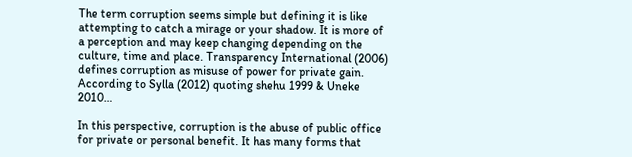The term corruption seems simple but defining it is like attempting to catch a mirage or your shadow. It is more of a perception and may keep changing depending on the culture, time and place. Transparency International (2006) defines corruption as misuse of power for private gain. According to Sylla (2012) quoting shehu 1999 & Uneke 2010…

In this perspective, corruption is the abuse of public office for private or personal benefit. It has many forms that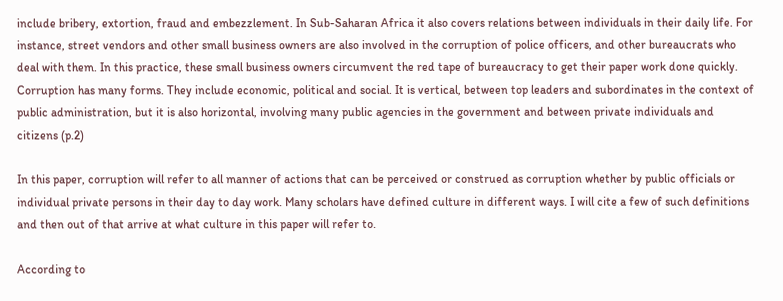include bribery, extortion, fraud and embezzlement. In Sub-Saharan Africa it also covers relations between individuals in their daily life. For instance, street vendors and other small business owners are also involved in the corruption of police officers, and other bureaucrats who deal with them. In this practice, these small business owners circumvent the red tape of bureaucracy to get their paper work done quickly. Corruption has many forms. They include economic, political and social. It is vertical, between top leaders and subordinates in the context of public administration, but it is also horizontal, involving many public agencies in the government and between private individuals and citizens (p.2)

In this paper, corruption will refer to all manner of actions that can be perceived or construed as corruption whether by public officials or individual private persons in their day to day work. Many scholars have defined culture in different ways. I will cite a few of such definitions and then out of that arrive at what culture in this paper will refer to.

According to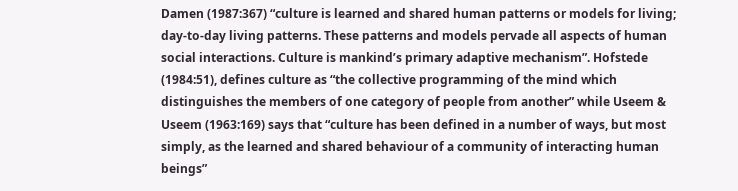Damen (1987:367) “culture is learned and shared human patterns or models for living; day-to-day living patterns. These patterns and models pervade all aspects of human social interactions. Culture is mankind’s primary adaptive mechanism”. Hofstede (1984:51), defines culture as “the collective programming of the mind which distinguishes the members of one category of people from another” while Useem & Useem (1963:169) says that “culture has been defined in a number of ways, but most simply, as the learned and shared behaviour of a community of interacting human beings”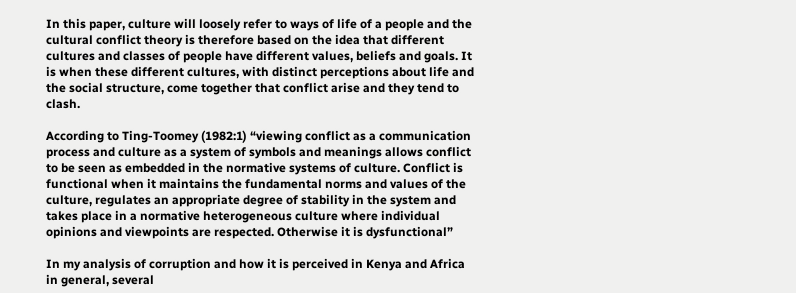In this paper, culture will loosely refer to ways of life of a people and the cultural conflict theory is therefore based on the idea that different cultures and classes of people have different values, beliefs and goals. It is when these different cultures, with distinct perceptions about life and the social structure, come together that conflict arise and they tend to clash.

According to Ting-Toomey (1982:1) “viewing conflict as a communication process and culture as a system of symbols and meanings allows conflict to be seen as embedded in the normative systems of culture. Conflict is functional when it maintains the fundamental norms and values of the culture, regulates an appropriate degree of stability in the system and takes place in a normative heterogeneous culture where individual opinions and viewpoints are respected. Otherwise it is dysfunctional”

In my analysis of corruption and how it is perceived in Kenya and Africa in general, several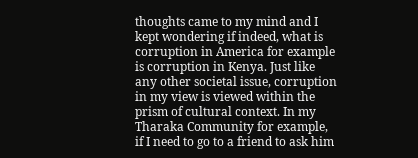thoughts came to my mind and I kept wondering if indeed, what is corruption in America for example is corruption in Kenya. Just like any other societal issue, corruption in my view is viewed within the prism of cultural context. In my Tharaka Community for example, if I need to go to a friend to ask him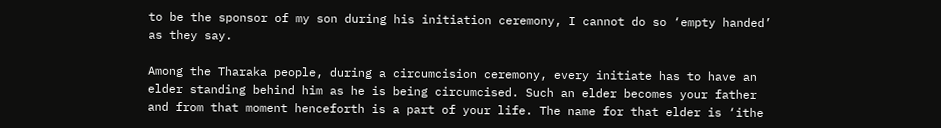to be the sponsor of my son during his initiation ceremony, I cannot do so ‘empty handed’ as they say.

Among the Tharaka people, during a circumcision ceremony, every initiate has to have an elder standing behind him as he is being circumcised. Such an elder becomes your father and from that moment henceforth is a part of your life. The name for that elder is ‘ithe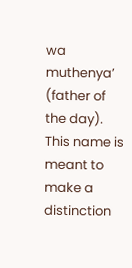wa muthenya’ (father of the day). This name is meant to make a distinction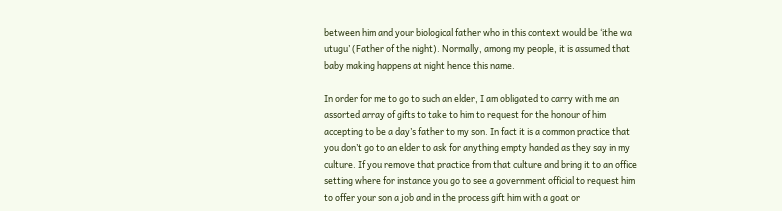between him and your biological father who in this context would be ‘ithe wa utugu’ (Father of the night). Normally, among my people, it is assumed that baby making happens at night hence this name.

In order for me to go to such an elder, I am obligated to carry with me an assorted array of gifts to take to him to request for the honour of him accepting to be a day’s father to my son. In fact it is a common practice that you don’t go to an elder to ask for anything empty handed as they say in my culture. If you remove that practice from that culture and bring it to an office setting where for instance you go to see a government official to request him to offer your son a job and in the process gift him with a goat or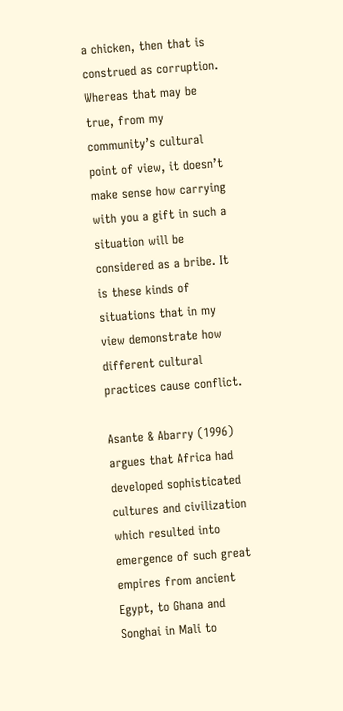a chicken, then that is construed as corruption. Whereas that may be true, from my community’s cultural point of view, it doesn’t make sense how carrying with you a gift in such a situation will be considered as a bribe. It is these kinds of situations that in my view demonstrate how different cultural practices cause conflict.

Asante & Abarry (1996) argues that Africa had developed sophisticated cultures and civilization which resulted into emergence of such great empires from ancient Egypt, to Ghana and Songhai in Mali to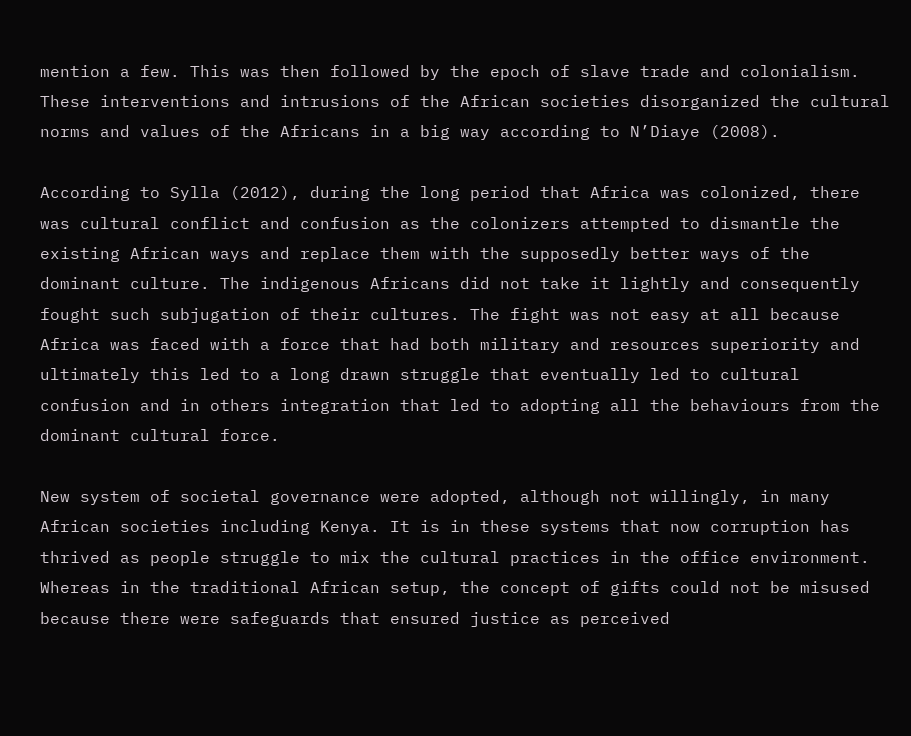mention a few. This was then followed by the epoch of slave trade and colonialism. These interventions and intrusions of the African societies disorganized the cultural norms and values of the Africans in a big way according to N’Diaye (2008).

According to Sylla (2012), during the long period that Africa was colonized, there was cultural conflict and confusion as the colonizers attempted to dismantle the existing African ways and replace them with the supposedly better ways of the dominant culture. The indigenous Africans did not take it lightly and consequently fought such subjugation of their cultures. The fight was not easy at all because Africa was faced with a force that had both military and resources superiority and ultimately this led to a long drawn struggle that eventually led to cultural confusion and in others integration that led to adopting all the behaviours from the dominant cultural force.

New system of societal governance were adopted, although not willingly, in many African societies including Kenya. It is in these systems that now corruption has thrived as people struggle to mix the cultural practices in the office environment. Whereas in the traditional African setup, the concept of gifts could not be misused because there were safeguards that ensured justice as perceived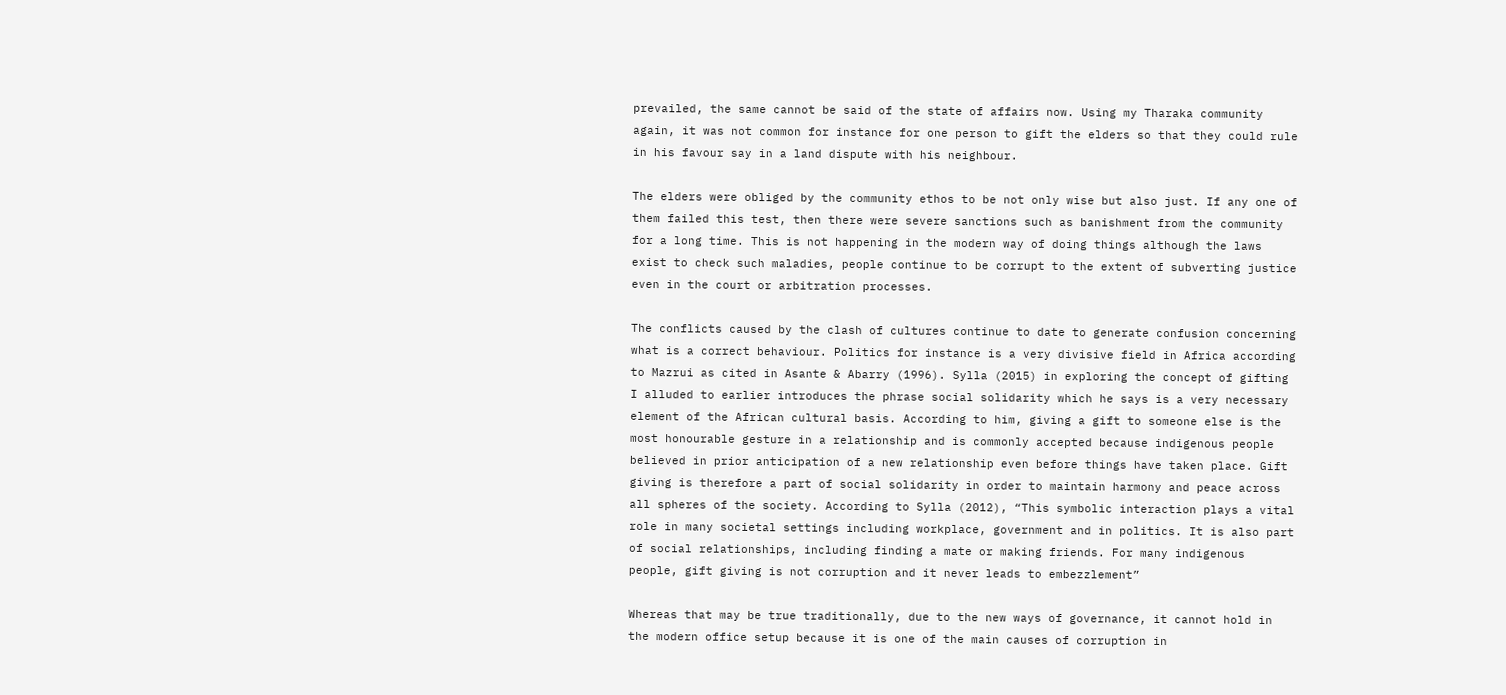prevailed, the same cannot be said of the state of affairs now. Using my Tharaka community again, it was not common for instance for one person to gift the elders so that they could rule in his favour say in a land dispute with his neighbour.

The elders were obliged by the community ethos to be not only wise but also just. If any one of them failed this test, then there were severe sanctions such as banishment from the community for a long time. This is not happening in the modern way of doing things although the laws exist to check such maladies, people continue to be corrupt to the extent of subverting justice even in the court or arbitration processes.

The conflicts caused by the clash of cultures continue to date to generate confusion concerning what is a correct behaviour. Politics for instance is a very divisive field in Africa according to Mazrui as cited in Asante & Abarry (1996). Sylla (2015) in exploring the concept of gifting I alluded to earlier introduces the phrase social solidarity which he says is a very necessary element of the African cultural basis. According to him, giving a gift to someone else is the most honourable gesture in a relationship and is commonly accepted because indigenous people believed in prior anticipation of a new relationship even before things have taken place. Gift giving is therefore a part of social solidarity in order to maintain harmony and peace across all spheres of the society. According to Sylla (2012), “This symbolic interaction plays a vital role in many societal settings including workplace, government and in politics. It is also part of social relationships, including finding a mate or making friends. For many indigenous people, gift giving is not corruption and it never leads to embezzlement”

Whereas that may be true traditionally, due to the new ways of governance, it cannot hold in the modern office setup because it is one of the main causes of corruption in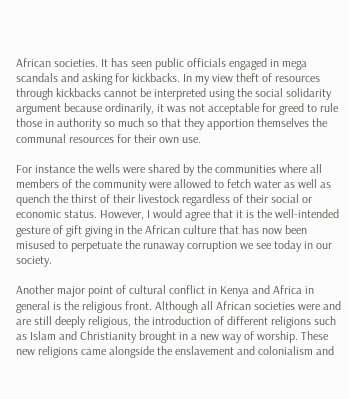African societies. It has seen public officials engaged in mega scandals and asking for kickbacks. In my view theft of resources through kickbacks cannot be interpreted using the social solidarity argument because ordinarily, it was not acceptable for greed to rule those in authority so much so that they apportion themselves the communal resources for their own use.

For instance the wells were shared by the communities where all members of the community were allowed to fetch water as well as quench the thirst of their livestock regardless of their social or economic status. However, I would agree that it is the well-intended gesture of gift giving in the African culture that has now been misused to perpetuate the runaway corruption we see today in our society.

Another major point of cultural conflict in Kenya and Africa in general is the religious front. Although all African societies were and are still deeply religious, the introduction of different religions such as Islam and Christianity brought in a new way of worship. These new religions came alongside the enslavement and colonialism and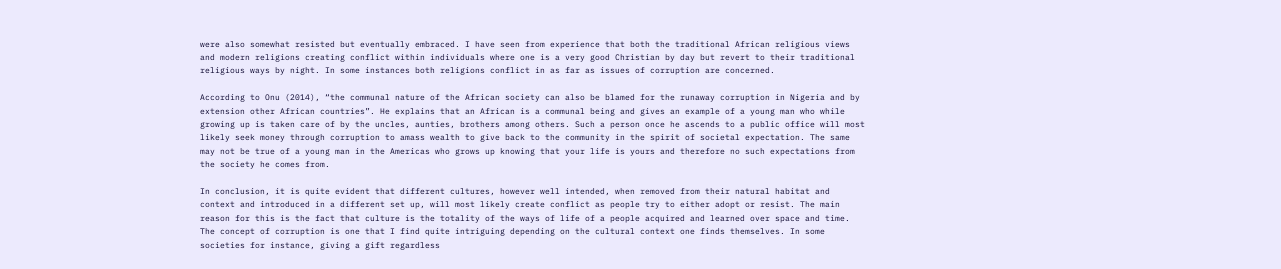were also somewhat resisted but eventually embraced. I have seen from experience that both the traditional African religious views and modern religions creating conflict within individuals where one is a very good Christian by day but revert to their traditional religious ways by night. In some instances both religions conflict in as far as issues of corruption are concerned.

According to Onu (2014), “the communal nature of the African society can also be blamed for the runaway corruption in Nigeria and by extension other African countries”. He explains that an African is a communal being and gives an example of a young man who while growing up is taken care of by the uncles, aunties, brothers among others. Such a person once he ascends to a public office will most likely seek money through corruption to amass wealth to give back to the community in the spirit of societal expectation. The same may not be true of a young man in the Americas who grows up knowing that your life is yours and therefore no such expectations from the society he comes from.

In conclusion, it is quite evident that different cultures, however well intended, when removed from their natural habitat and context and introduced in a different set up, will most likely create conflict as people try to either adopt or resist. The main reason for this is the fact that culture is the totality of the ways of life of a people acquired and learned over space and time. The concept of corruption is one that I find quite intriguing depending on the cultural context one finds themselves. In some societies for instance, giving a gift regardless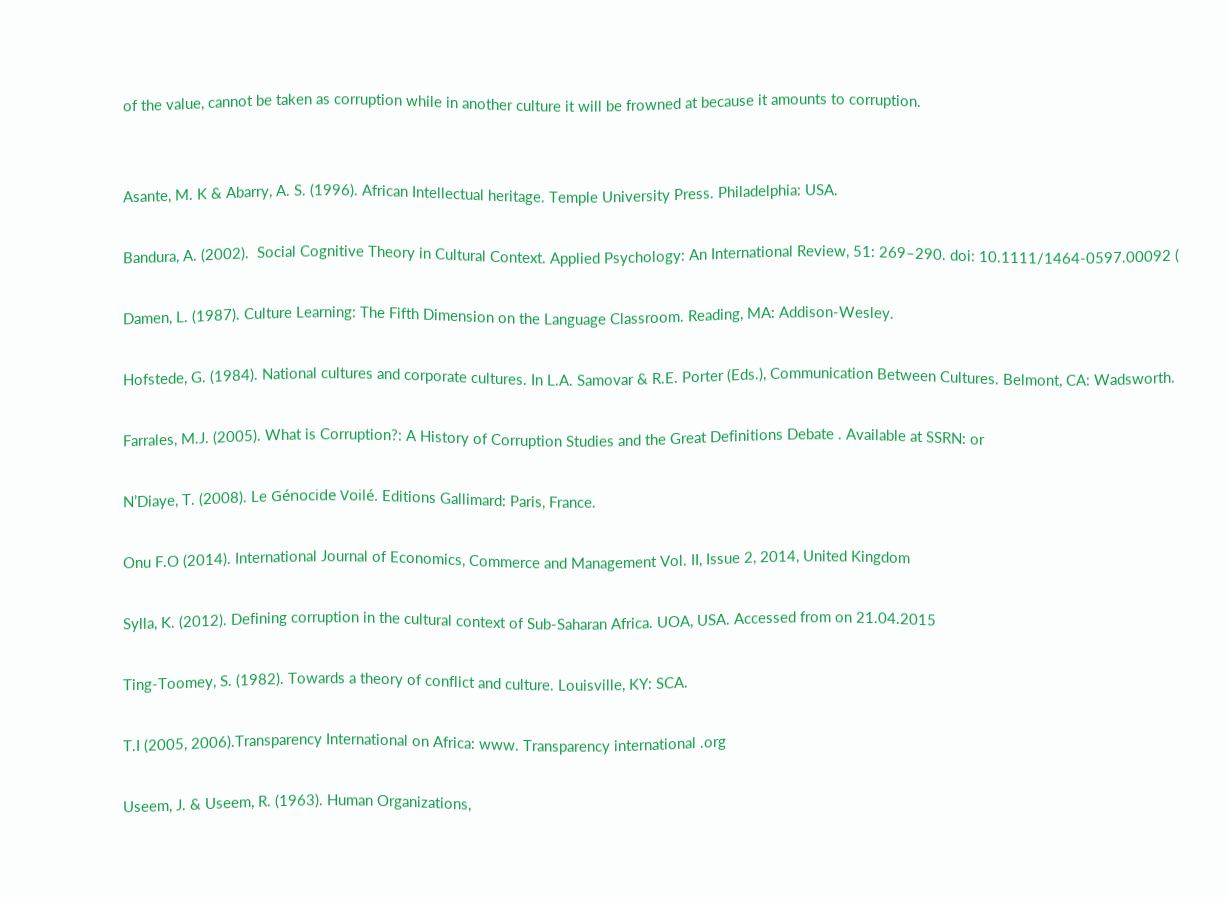of the value, cannot be taken as corruption while in another culture it will be frowned at because it amounts to corruption.


Asante, M. K & Abarry, A. S. (1996). African Intellectual heritage. Temple University Press. Philadelphia: USA.

Bandura, A. (2002).  Social Cognitive Theory in Cultural Context. Applied Psychology: An International Review, 51: 269–290. doi: 10.1111/1464-0597.00092 (

Damen, L. (1987). Culture Learning: The Fifth Dimension on the Language Classroom. Reading, MA: Addison-Wesley.

Hofstede, G. (1984). National cultures and corporate cultures. In L.A. Samovar & R.E. Porter (Eds.), Communication Between Cultures. Belmont, CA: Wadsworth.

Farrales, M.J. (2005). What is Corruption?: A History of Corruption Studies and the Great Definitions Debate . Available at SSRN: or

N’Diaye, T. (2008). Le Génocide Voilé. Editions Gallimard: Paris, France.

Onu F.O (2014). International Journal of Economics, Commerce and Management Vol. II, Issue 2, 2014, United Kingdom

Sylla, K. (2012). Defining corruption in the cultural context of Sub-Saharan Africa. UOA, USA. Accessed from on 21.04.2015

Ting-Toomey, S. (1982). Towards a theory of conflict and culture. Louisville, KY: SCA.

T.I (2005, 2006).Transparency International on Africa: www. Transparency international .org

Useem, J. & Useem, R. (1963). Human Organizations,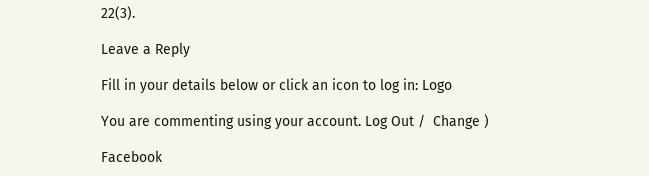22(3).

Leave a Reply

Fill in your details below or click an icon to log in: Logo

You are commenting using your account. Log Out /  Change )

Facebook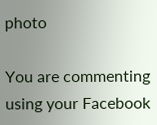photo

You are commenting using your Facebook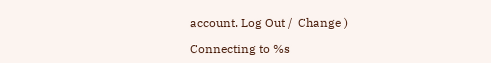account. Log Out /  Change )

Connecting to %s